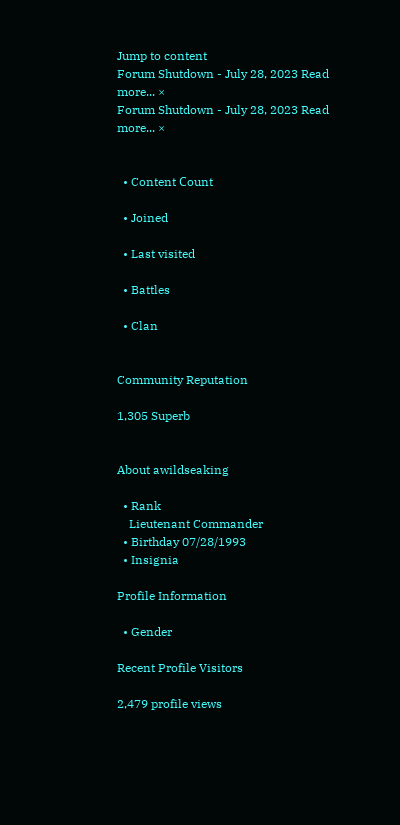Jump to content
Forum Shutdown - July 28, 2023 Read more... ×
Forum Shutdown - July 28, 2023 Read more... ×


  • Content Сount

  • Joined

  • Last visited

  • Battles

  • Clan


Community Reputation

1,305 Superb


About awildseaking

  • Rank
    Lieutenant Commander
  • Birthday 07/28/1993
  • Insignia

Profile Information

  • Gender

Recent Profile Visitors

2,479 profile views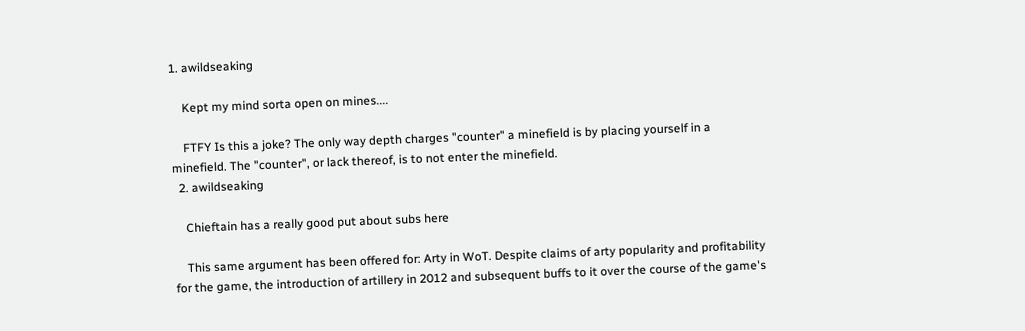1. awildseaking

    Kept my mind sorta open on mines....

    FTFY Is this a joke? The only way depth charges "counter" a minefield is by placing yourself in a minefield. The "counter", or lack thereof, is to not enter the minefield.
  2. awildseaking

    Chieftain has a really good put about subs here

    This same argument has been offered for: Arty in WoT. Despite claims of arty popularity and profitability for the game, the introduction of artillery in 2012 and subsequent buffs to it over the course of the game's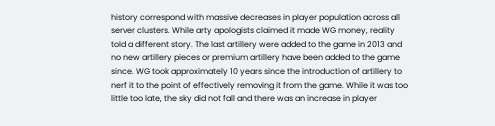history correspond with massive decreases in player population across all server clusters. While arty apologists claimed it made WG money, reality told a different story. The last artillery were added to the game in 2013 and no new artillery pieces or premium artillery have been added to the game since. WG took approximately 10 years since the introduction of artillery to nerf it to the point of effectively removing it from the game. While it was too little too late, the sky did not fall and there was an increase in player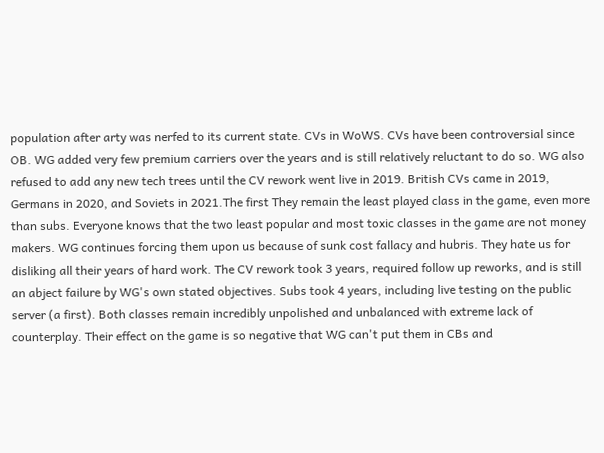population after arty was nerfed to its current state. CVs in WoWS. CVs have been controversial since OB. WG added very few premium carriers over the years and is still relatively reluctant to do so. WG also refused to add any new tech trees until the CV rework went live in 2019. British CVs came in 2019, Germans in 2020, and Soviets in 2021.The first They remain the least played class in the game, even more than subs. Everyone knows that the two least popular and most toxic classes in the game are not money makers. WG continues forcing them upon us because of sunk cost fallacy and hubris. They hate us for disliking all their years of hard work. The CV rework took 3 years, required follow up reworks, and is still an abject failure by WG's own stated objectives. Subs took 4 years, including live testing on the public server (a first). Both classes remain incredibly unpolished and unbalanced with extreme lack of counterplay. Their effect on the game is so negative that WG can't put them in CBs and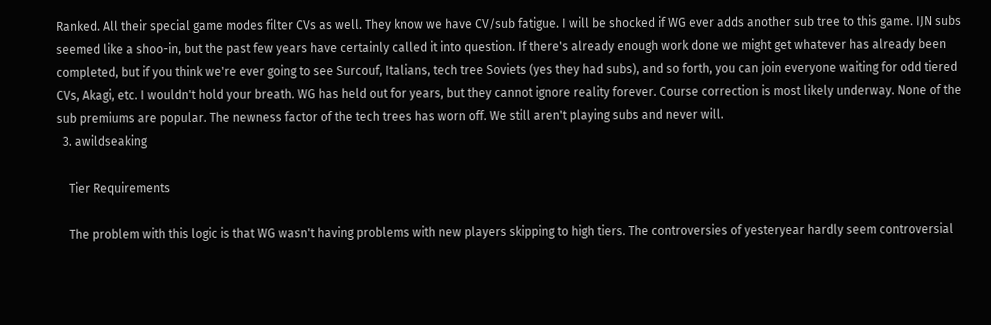Ranked. All their special game modes filter CVs as well. They know we have CV/sub fatigue. I will be shocked if WG ever adds another sub tree to this game. IJN subs seemed like a shoo-in, but the past few years have certainly called it into question. If there's already enough work done we might get whatever has already been completed, but if you think we're ever going to see Surcouf, Italians, tech tree Soviets (yes they had subs), and so forth, you can join everyone waiting for odd tiered CVs, Akagi, etc. I wouldn't hold your breath. WG has held out for years, but they cannot ignore reality forever. Course correction is most likely underway. None of the sub premiums are popular. The newness factor of the tech trees has worn off. We still aren't playing subs and never will.
  3. awildseaking

    Tier Requirements

    The problem with this logic is that WG wasn't having problems with new players skipping to high tiers. The controversies of yesteryear hardly seem controversial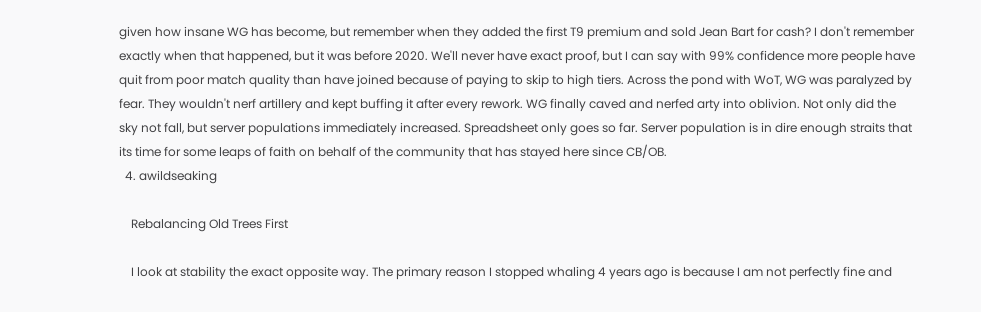given how insane WG has become, but remember when they added the first T9 premium and sold Jean Bart for cash? I don't remember exactly when that happened, but it was before 2020. We'll never have exact proof, but I can say with 99% confidence more people have quit from poor match quality than have joined because of paying to skip to high tiers. Across the pond with WoT, WG was paralyzed by fear. They wouldn't nerf artillery and kept buffing it after every rework. WG finally caved and nerfed arty into oblivion. Not only did the sky not fall, but server populations immediately increased. Spreadsheet only goes so far. Server population is in dire enough straits that its time for some leaps of faith on behalf of the community that has stayed here since CB/OB.
  4. awildseaking

    Rebalancing Old Trees First

    I look at stability the exact opposite way. The primary reason I stopped whaling 4 years ago is because I am not perfectly fine and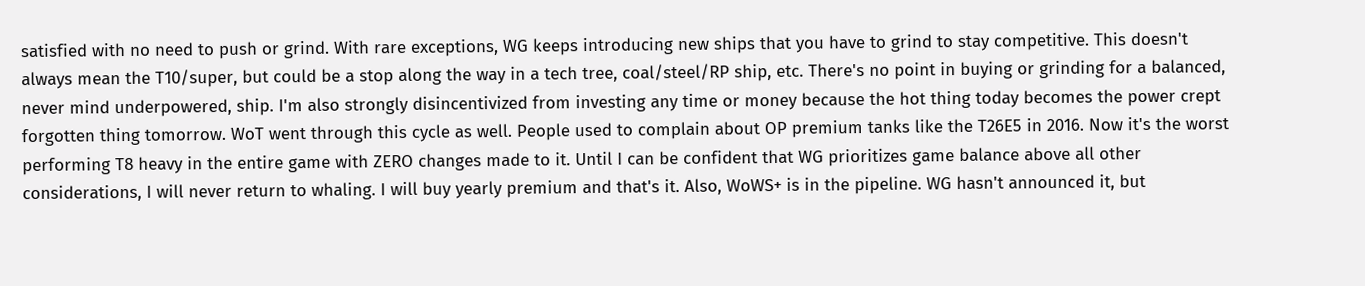satisfied with no need to push or grind. With rare exceptions, WG keeps introducing new ships that you have to grind to stay competitive. This doesn't always mean the T10/super, but could be a stop along the way in a tech tree, coal/steel/RP ship, etc. There's no point in buying or grinding for a balanced, never mind underpowered, ship. I'm also strongly disincentivized from investing any time or money because the hot thing today becomes the power crept forgotten thing tomorrow. WoT went through this cycle as well. People used to complain about OP premium tanks like the T26E5 in 2016. Now it's the worst performing T8 heavy in the entire game with ZERO changes made to it. Until I can be confident that WG prioritizes game balance above all other considerations, I will never return to whaling. I will buy yearly premium and that's it. Also, WoWS+ is in the pipeline. WG hasn't announced it, but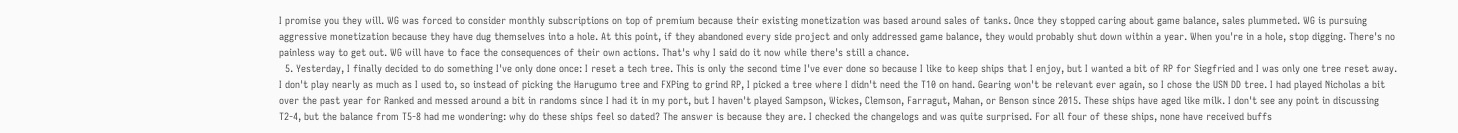I promise you they will. WG was forced to consider monthly subscriptions on top of premium because their existing monetization was based around sales of tanks. Once they stopped caring about game balance, sales plummeted. WG is pursuing aggressive monetization because they have dug themselves into a hole. At this point, if they abandoned every side project and only addressed game balance, they would probably shut down within a year. When you're in a hole, stop digging. There's no painless way to get out. WG will have to face the consequences of their own actions. That's why I said do it now while there's still a chance.
  5. Yesterday, I finally decided to do something I've only done once: I reset a tech tree. This is only the second time I've ever done so because I like to keep ships that I enjoy, but I wanted a bit of RP for Siegfried and I was only one tree reset away. I don't play nearly as much as I used to, so instead of picking the Harugumo tree and FXPing to grind RP, I picked a tree where I didn't need the T10 on hand. Gearing won't be relevant ever again, so I chose the USN DD tree. I had played Nicholas a bit over the past year for Ranked and messed around a bit in randoms since I had it in my port, but I haven't played Sampson, Wickes, Clemson, Farragut, Mahan, or Benson since 2015. These ships have aged like milk. I don't see any point in discussing T2-4, but the balance from T5-8 had me wondering: why do these ships feel so dated? The answer is because they are. I checked the changelogs and was quite surprised. For all four of these ships, none have received buffs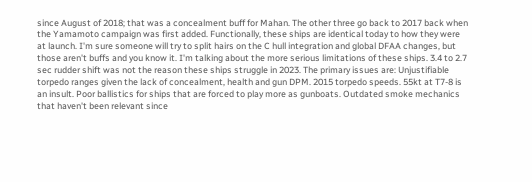since August of 2018; that was a concealment buff for Mahan. The other three go back to 2017 back when the Yamamoto campaign was first added. Functionally, these ships are identical today to how they were at launch. I'm sure someone will try to split hairs on the C hull integration and global DFAA changes, but those aren't buffs and you know it. I'm talking about the more serious limitations of these ships. 3.4 to 2.7 sec rudder shift was not the reason these ships struggle in 2023. The primary issues are: Unjustifiable torpedo ranges given the lack of concealment, health and gun DPM. 2015 torpedo speeds. 55kt at T7-8 is an insult. Poor ballistics for ships that are forced to play more as gunboats. Outdated smoke mechanics that haven't been relevant since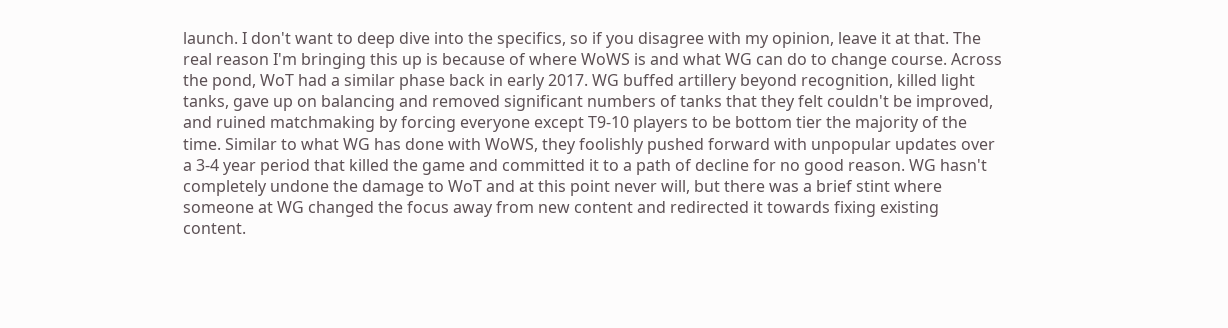launch. I don't want to deep dive into the specifics, so if you disagree with my opinion, leave it at that. The real reason I'm bringing this up is because of where WoWS is and what WG can do to change course. Across the pond, WoT had a similar phase back in early 2017. WG buffed artillery beyond recognition, killed light tanks, gave up on balancing and removed significant numbers of tanks that they felt couldn't be improved, and ruined matchmaking by forcing everyone except T9-10 players to be bottom tier the majority of the time. Similar to what WG has done with WoWS, they foolishly pushed forward with unpopular updates over a 3-4 year period that killed the game and committed it to a path of decline for no good reason. WG hasn't completely undone the damage to WoT and at this point never will, but there was a brief stint where someone at WG changed the focus away from new content and redirected it towards fixing existing content.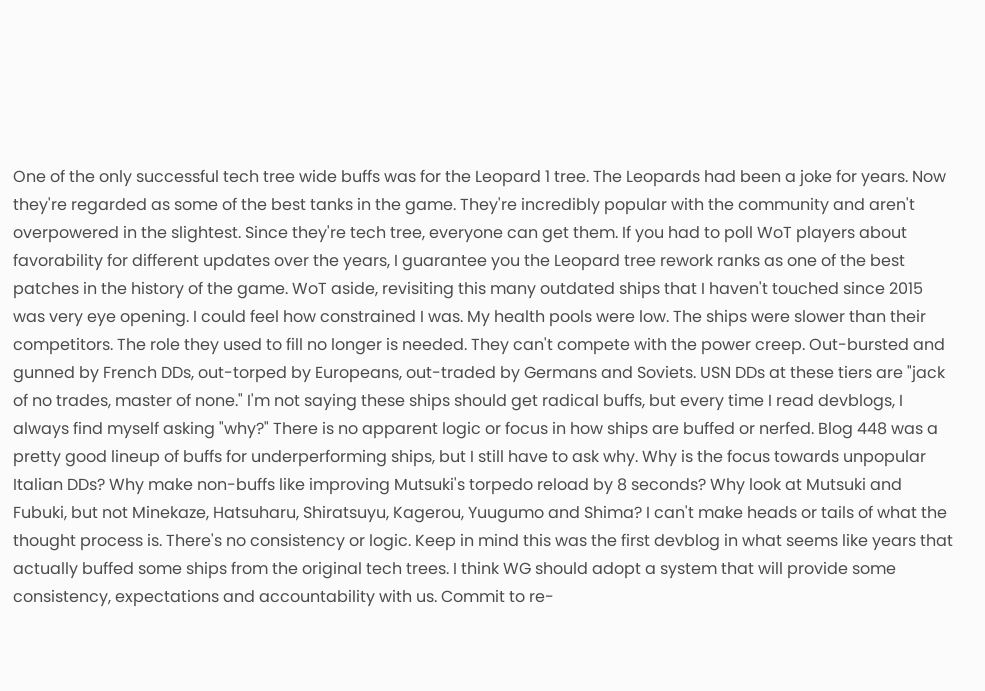One of the only successful tech tree wide buffs was for the Leopard 1 tree. The Leopards had been a joke for years. Now they're regarded as some of the best tanks in the game. They're incredibly popular with the community and aren't overpowered in the slightest. Since they're tech tree, everyone can get them. If you had to poll WoT players about favorability for different updates over the years, I guarantee you the Leopard tree rework ranks as one of the best patches in the history of the game. WoT aside, revisiting this many outdated ships that I haven't touched since 2015 was very eye opening. I could feel how constrained I was. My health pools were low. The ships were slower than their competitors. The role they used to fill no longer is needed. They can't compete with the power creep. Out-bursted and gunned by French DDs, out-torped by Europeans, out-traded by Germans and Soviets. USN DDs at these tiers are "jack of no trades, master of none." I'm not saying these ships should get radical buffs, but every time I read devblogs, I always find myself asking "why?" There is no apparent logic or focus in how ships are buffed or nerfed. Blog 448 was a pretty good lineup of buffs for underperforming ships, but I still have to ask why. Why is the focus towards unpopular Italian DDs? Why make non-buffs like improving Mutsuki's torpedo reload by 8 seconds? Why look at Mutsuki and Fubuki, but not Minekaze, Hatsuharu, Shiratsuyu, Kagerou, Yuugumo and Shima? I can't make heads or tails of what the thought process is. There's no consistency or logic. Keep in mind this was the first devblog in what seems like years that actually buffed some ships from the original tech trees. I think WG should adopt a system that will provide some consistency, expectations and accountability with us. Commit to re-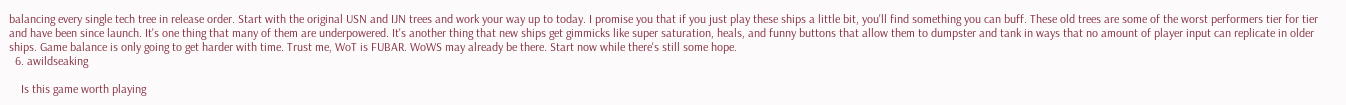balancing every single tech tree in release order. Start with the original USN and IJN trees and work your way up to today. I promise you that if you just play these ships a little bit, you'll find something you can buff. These old trees are some of the worst performers tier for tier and have been since launch. It's one thing that many of them are underpowered. It's another thing that new ships get gimmicks like super saturation, heals, and funny buttons that allow them to dumpster and tank in ways that no amount of player input can replicate in older ships. Game balance is only going to get harder with time. Trust me, WoT is FUBAR. WoWS may already be there. Start now while there's still some hope.
  6. awildseaking

    Is this game worth playing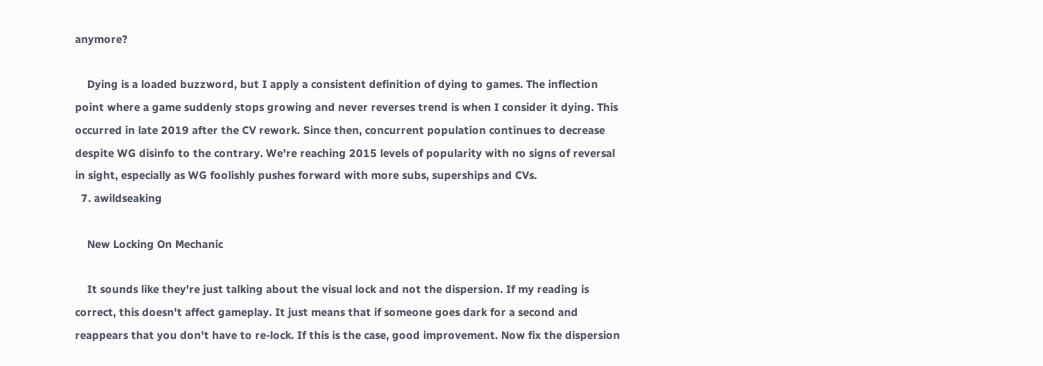anymore?

    Dying is a loaded buzzword, but I apply a consistent definition of dying to games. The inflection point where a game suddenly stops growing and never reverses trend is when I consider it dying. This occurred in late 2019 after the CV rework. Since then, concurrent population continues to decrease despite WG disinfo to the contrary. We're reaching 2015 levels of popularity with no signs of reversal in sight, especially as WG foolishly pushes forward with more subs, superships and CVs.
  7. awildseaking

    New Locking On Mechanic

    It sounds like they're just talking about the visual lock and not the dispersion. If my reading is correct, this doesn't affect gameplay. It just means that if someone goes dark for a second and reappears that you don't have to re-lock. If this is the case, good improvement. Now fix the dispersion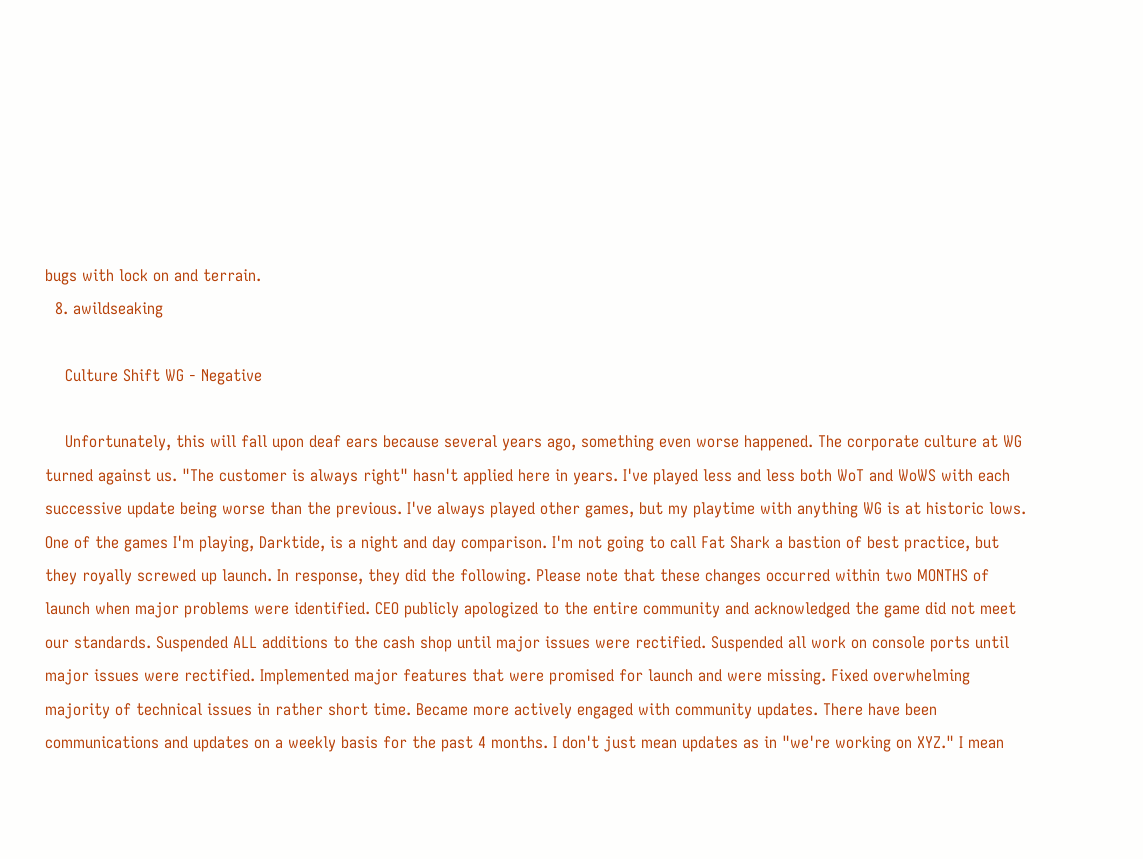bugs with lock on and terrain.
  8. awildseaking

    Culture Shift WG - Negative

    Unfortunately, this will fall upon deaf ears because several years ago, something even worse happened. The corporate culture at WG turned against us. "The customer is always right" hasn't applied here in years. I've played less and less both WoT and WoWS with each successive update being worse than the previous. I've always played other games, but my playtime with anything WG is at historic lows. One of the games I'm playing, Darktide, is a night and day comparison. I'm not going to call Fat Shark a bastion of best practice, but they royally screwed up launch. In response, they did the following. Please note that these changes occurred within two MONTHS of launch when major problems were identified. CEO publicly apologized to the entire community and acknowledged the game did not meet our standards. Suspended ALL additions to the cash shop until major issues were rectified. Suspended all work on console ports until major issues were rectified. Implemented major features that were promised for launch and were missing. Fixed overwhelming majority of technical issues in rather short time. Became more actively engaged with community updates. There have been communications and updates on a weekly basis for the past 4 months. I don't just mean updates as in "we're working on XYZ." I mean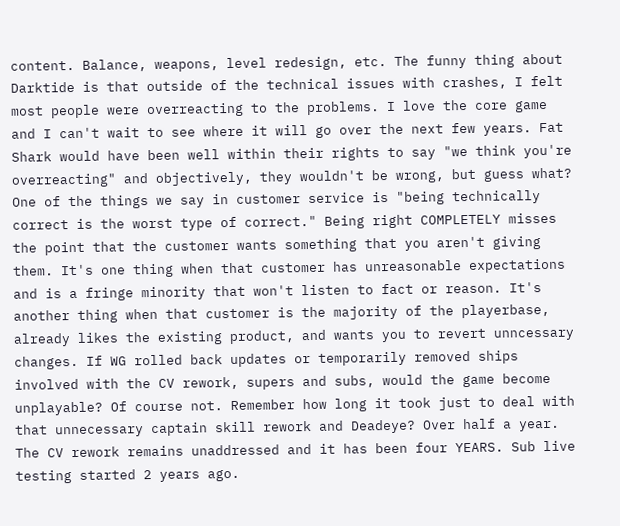content. Balance, weapons, level redesign, etc. The funny thing about Darktide is that outside of the technical issues with crashes, I felt most people were overreacting to the problems. I love the core game and I can't wait to see where it will go over the next few years. Fat Shark would have been well within their rights to say "we think you're overreacting" and objectively, they wouldn't be wrong, but guess what? One of the things we say in customer service is "being technically correct is the worst type of correct." Being right COMPLETELY misses the point that the customer wants something that you aren't giving them. It's one thing when that customer has unreasonable expectations and is a fringe minority that won't listen to fact or reason. It's another thing when that customer is the majority of the playerbase, already likes the existing product, and wants you to revert unncessary changes. If WG rolled back updates or temporarily removed ships involved with the CV rework, supers and subs, would the game become unplayable? Of course not. Remember how long it took just to deal with that unnecessary captain skill rework and Deadeye? Over half a year. The CV rework remains unaddressed and it has been four YEARS. Sub live testing started 2 years ago.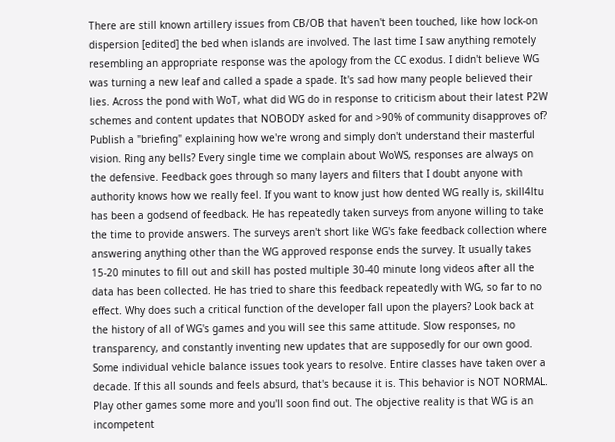There are still known artillery issues from CB/OB that haven't been touched, like how lock-on dispersion [edited] the bed when islands are involved. The last time I saw anything remotely resembling an appropriate response was the apology from the CC exodus. I didn't believe WG was turning a new leaf and called a spade a spade. It's sad how many people believed their lies. Across the pond with WoT, what did WG do in response to criticism about their latest P2W schemes and content updates that NOBODY asked for and >90% of community disapproves of? Publish a "briefing" explaining how we're wrong and simply don't understand their masterful vision. Ring any bells? Every single time we complain about WoWS, responses are always on the defensive. Feedback goes through so many layers and filters that I doubt anyone with authority knows how we really feel. If you want to know just how dented WG really is, skill4ltu has been a godsend of feedback. He has repeatedly taken surveys from anyone willing to take the time to provide answers. The surveys aren't short like WG's fake feedback collection where answering anything other than the WG approved response ends the survey. It usually takes 15-20 minutes to fill out and skill has posted multiple 30-40 minute long videos after all the data has been collected. He has tried to share this feedback repeatedly with WG, so far to no effect. Why does such a critical function of the developer fall upon the players? Look back at the history of all of WG's games and you will see this same attitude. Slow responses, no transparency, and constantly inventing new updates that are supposedly for our own good. Some individual vehicle balance issues took years to resolve. Entire classes have taken over a decade. If this all sounds and feels absurd, that's because it is. This behavior is NOT NORMAL. Play other games some more and you'll soon find out. The objective reality is that WG is an incompetent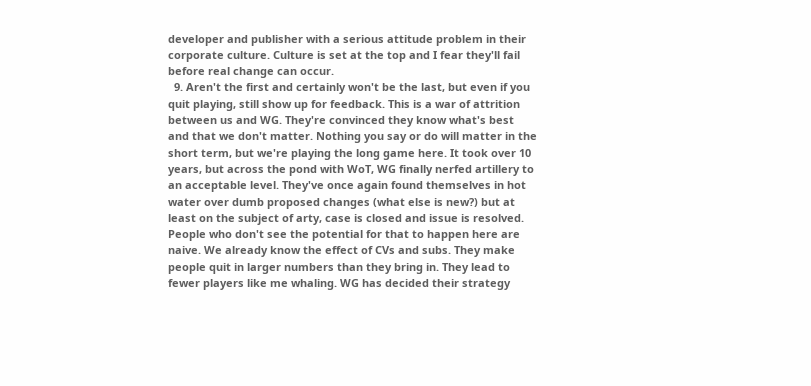developer and publisher with a serious attitude problem in their corporate culture. Culture is set at the top and I fear they'll fail before real change can occur.
  9. Aren't the first and certainly won't be the last, but even if you quit playing, still show up for feedback. This is a war of attrition between us and WG. They're convinced they know what's best and that we don't matter. Nothing you say or do will matter in the short term, but we're playing the long game here. It took over 10 years, but across the pond with WoT, WG finally nerfed artillery to an acceptable level. They've once again found themselves in hot water over dumb proposed changes (what else is new?) but at least on the subject of arty, case is closed and issue is resolved. People who don't see the potential for that to happen here are naive. We already know the effect of CVs and subs. They make people quit in larger numbers than they bring in. They lead to fewer players like me whaling. WG has decided their strategy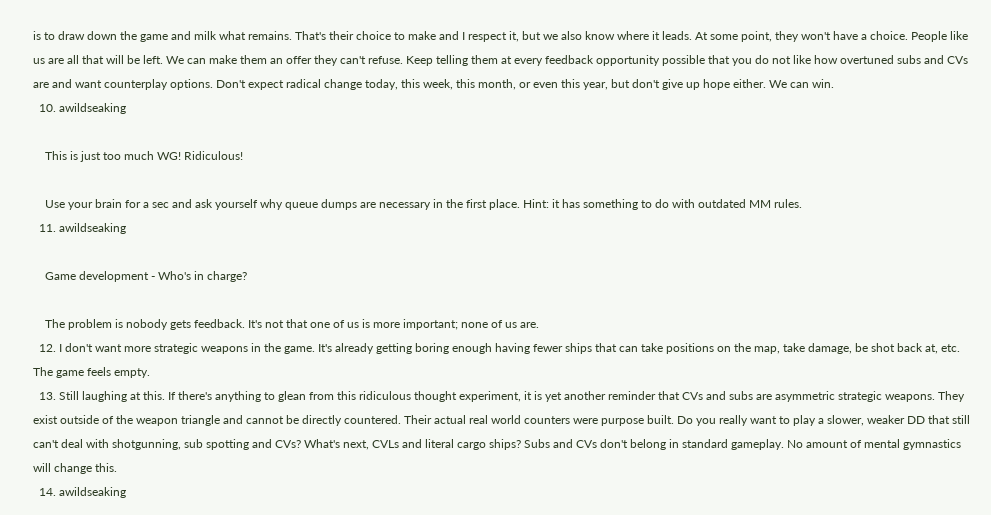is to draw down the game and milk what remains. That's their choice to make and I respect it, but we also know where it leads. At some point, they won't have a choice. People like us are all that will be left. We can make them an offer they can't refuse. Keep telling them at every feedback opportunity possible that you do not like how overtuned subs and CVs are and want counterplay options. Don't expect radical change today, this week, this month, or even this year, but don't give up hope either. We can win.
  10. awildseaking

    This is just too much WG! Ridiculous!

    Use your brain for a sec and ask yourself why queue dumps are necessary in the first place. Hint: it has something to do with outdated MM rules.
  11. awildseaking

    Game development - Who's in charge?

    The problem is nobody gets feedback. It's not that one of us is more important; none of us are.
  12. I don't want more strategic weapons in the game. It's already getting boring enough having fewer ships that can take positions on the map, take damage, be shot back at, etc. The game feels empty.
  13. Still laughing at this. If there's anything to glean from this ridiculous thought experiment, it is yet another reminder that CVs and subs are asymmetric strategic weapons. They exist outside of the weapon triangle and cannot be directly countered. Their actual real world counters were purpose built. Do you really want to play a slower, weaker DD that still can't deal with shotgunning, sub spotting and CVs? What's next, CVLs and literal cargo ships? Subs and CVs don't belong in standard gameplay. No amount of mental gymnastics will change this.
  14. awildseaking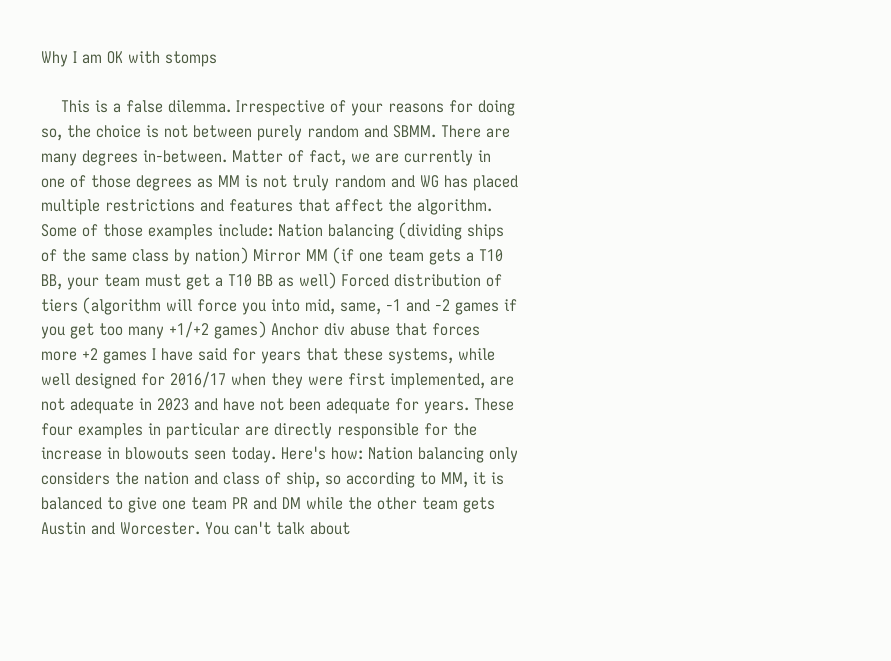Why I am OK with stomps

    This is a false dilemma. Irrespective of your reasons for doing so, the choice is not between purely random and SBMM. There are many degrees in-between. Matter of fact, we are currently in one of those degrees as MM is not truly random and WG has placed multiple restrictions and features that affect the algorithm. Some of those examples include: Nation balancing (dividing ships of the same class by nation) Mirror MM (if one team gets a T10 BB, your team must get a T10 BB as well) Forced distribution of tiers (algorithm will force you into mid, same, -1 and -2 games if you get too many +1/+2 games) Anchor div abuse that forces more +2 games I have said for years that these systems, while well designed for 2016/17 when they were first implemented, are not adequate in 2023 and have not been adequate for years. These four examples in particular are directly responsible for the increase in blowouts seen today. Here's how: Nation balancing only considers the nation and class of ship, so according to MM, it is balanced to give one team PR and DM while the other team gets Austin and Worcester. You can't talk about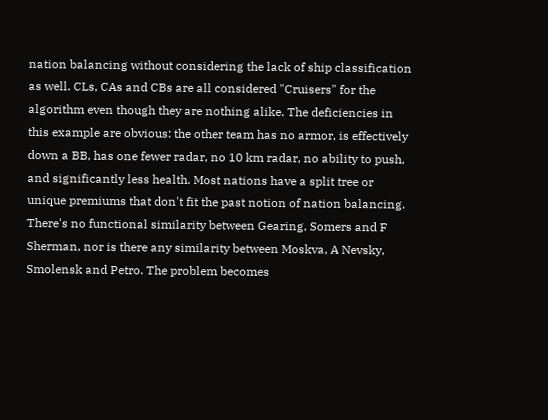nation balancing without considering the lack of ship classification as well. CLs, CAs and CBs are all considered "Cruisers" for the algorithm even though they are nothing alike. The deficiencies in this example are obvious: the other team has no armor, is effectively down a BB, has one fewer radar, no 10 km radar, no ability to push, and significantly less health. Most nations have a split tree or unique premiums that don't fit the past notion of nation balancing. There's no functional similarity between Gearing, Somers and F Sherman, nor is there any similarity between Moskva, A Nevsky, Smolensk and Petro. The problem becomes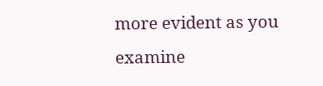more evident as you examine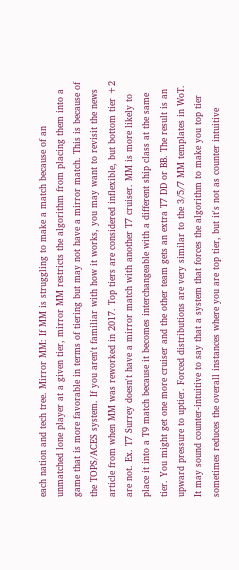each nation and tech tree. Mirror MM: If MM is struggling to make a match because of an unmatched lone player at a given tier, mirror MM restricts the algorithm from placing them into a game that is more favorable in terms of tiering but may not have a mirror match. This is because of the TOPS/ACES system. If you aren't familiar with how it works, you may want to revisit the news article from when MM was reworked in 2017. Top tiers are considered inflexible, but bottom tier +2 are not. Ex. T7 Surrey doesn't have a mirror match with another T7 cruiser. MM is more likely to place it into a T9 match because it becomes interchangeable with a different ship class at the same tier. You might get one more cruiser and the other team gets an extra T7 DD or BB. The result is an upward pressure to uptier. Forced distributions are very similar to the 3/5/7 MM templates in WoT. It may sound counter-intuitive to say that a system that forces the algorithm to make you top tier sometimes reduces the overall instances where you are top tier, but it's not as counter intuitive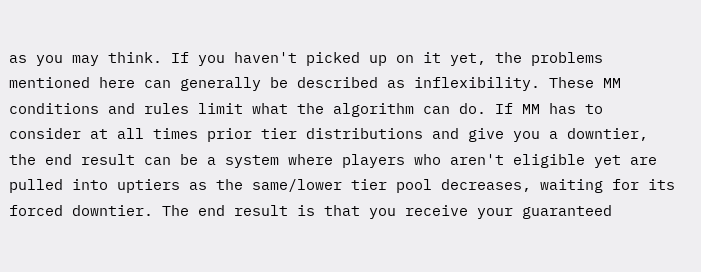as you may think. If you haven't picked up on it yet, the problems mentioned here can generally be described as inflexibility. These MM conditions and rules limit what the algorithm can do. If MM has to consider at all times prior tier distributions and give you a downtier, the end result can be a system where players who aren't eligible yet are pulled into uptiers as the same/lower tier pool decreases, waiting for its forced downtier. The end result is that you receive your guaranteed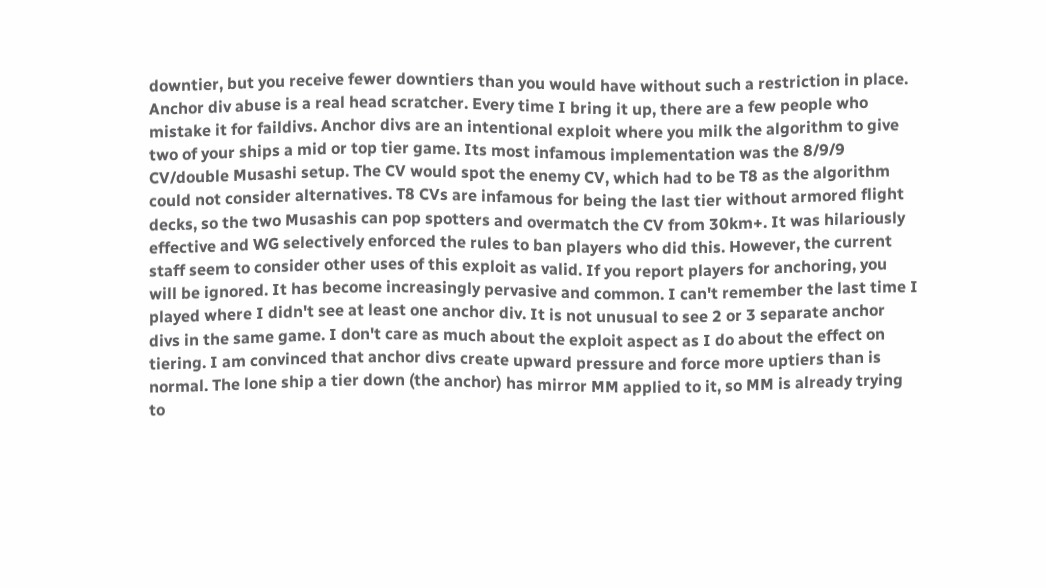downtier, but you receive fewer downtiers than you would have without such a restriction in place. Anchor div abuse is a real head scratcher. Every time I bring it up, there are a few people who mistake it for faildivs. Anchor divs are an intentional exploit where you milk the algorithm to give two of your ships a mid or top tier game. Its most infamous implementation was the 8/9/9 CV/double Musashi setup. The CV would spot the enemy CV, which had to be T8 as the algorithm could not consider alternatives. T8 CVs are infamous for being the last tier without armored flight decks, so the two Musashis can pop spotters and overmatch the CV from 30km+. It was hilariously effective and WG selectively enforced the rules to ban players who did this. However, the current staff seem to consider other uses of this exploit as valid. If you report players for anchoring, you will be ignored. It has become increasingly pervasive and common. I can't remember the last time I played where I didn't see at least one anchor div. It is not unusual to see 2 or 3 separate anchor divs in the same game. I don't care as much about the exploit aspect as I do about the effect on tiering. I am convinced that anchor divs create upward pressure and force more uptiers than is normal. The lone ship a tier down (the anchor) has mirror MM applied to it, so MM is already trying to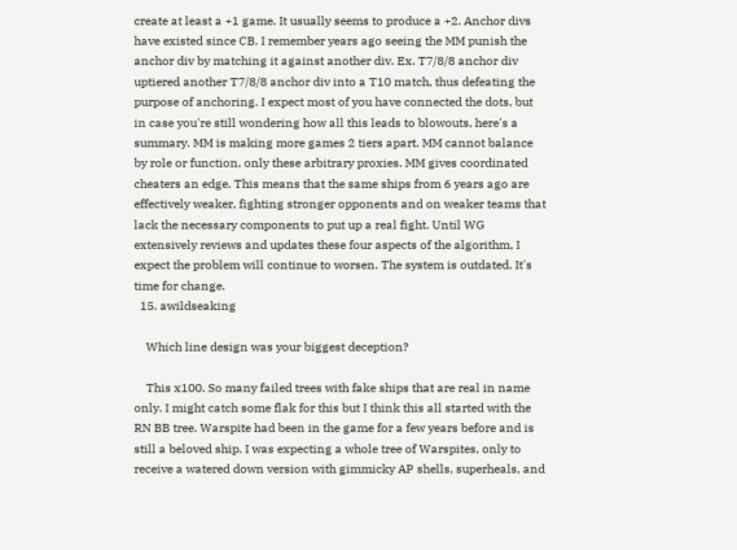create at least a +1 game. It usually seems to produce a +2. Anchor divs have existed since CB. I remember years ago seeing the MM punish the anchor div by matching it against another div. Ex. T7/8/8 anchor div uptiered another T7/8/8 anchor div into a T10 match, thus defeating the purpose of anchoring. I expect most of you have connected the dots, but in case you're still wondering how all this leads to blowouts, here's a summary. MM is making more games 2 tiers apart. MM cannot balance by role or function, only these arbitrary proxies. MM gives coordinated cheaters an edge. This means that the same ships from 6 years ago are effectively weaker, fighting stronger opponents and on weaker teams that lack the necessary components to put up a real fight. Until WG extensively reviews and updates these four aspects of the algorithm, I expect the problem will continue to worsen. The system is outdated. It's time for change.
  15. awildseaking

    Which line design was your biggest deception?

    This x100. So many failed trees with fake ships that are real in name only. I might catch some flak for this but I think this all started with the RN BB tree. Warspite had been in the game for a few years before and is still a beloved ship. I was expecting a whole tree of Warspites, only to receive a watered down version with gimmicky AP shells, superheals, and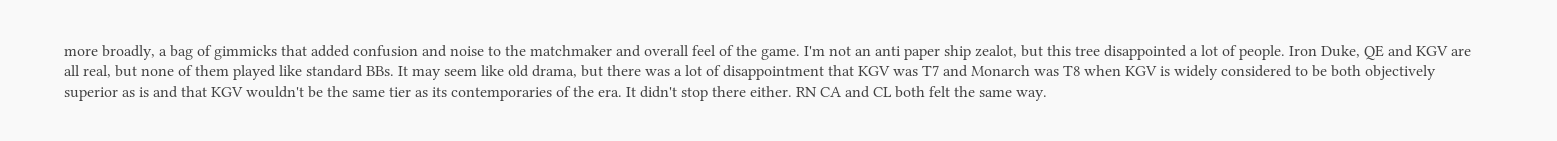more broadly, a bag of gimmicks that added confusion and noise to the matchmaker and overall feel of the game. I'm not an anti paper ship zealot, but this tree disappointed a lot of people. Iron Duke, QE and KGV are all real, but none of them played like standard BBs. It may seem like old drama, but there was a lot of disappointment that KGV was T7 and Monarch was T8 when KGV is widely considered to be both objectively superior as is and that KGV wouldn't be the same tier as its contemporaries of the era. It didn't stop there either. RN CA and CL both felt the same way.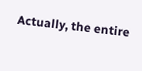Actually, the entire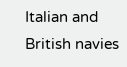Italian and British navies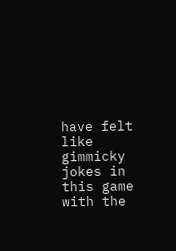have felt like gimmicky jokes in this game with the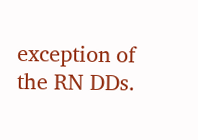exception of the RN DDs.